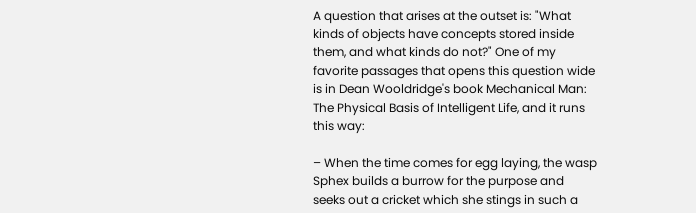A question that arises at the outset is: "What kinds of objects have concepts stored inside them, and what kinds do not?" One of my favorite passages that opens this question wide is in Dean Wooldridge's book Mechanical Man: The Physical Basis of Intelligent Life, and it runs this way:

– When the time comes for egg laying, the wasp Sphex builds a burrow for the purpose and seeks out a cricket which she stings in such a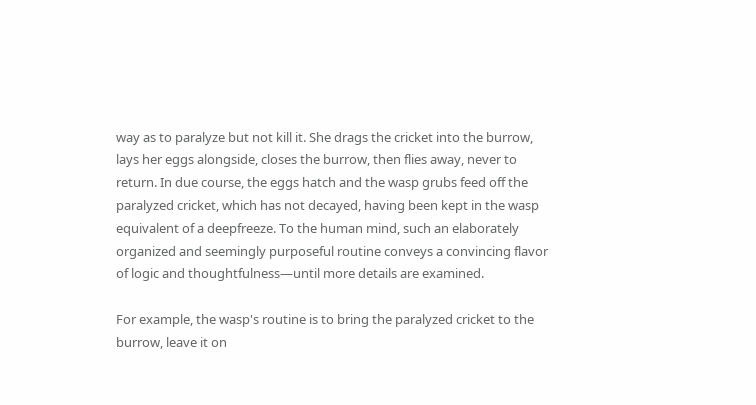way as to paralyze but not kill it. She drags the cricket into the burrow, lays her eggs alongside, closes the burrow, then flies away, never to return. In due course, the eggs hatch and the wasp grubs feed off the paralyzed cricket, which has not decayed, having been kept in the wasp equivalent of a deepfreeze. To the human mind, such an elaborately organized and seemingly purposeful routine conveys a convincing flavor of logic and thoughtfulness—until more details are examined.

For example, the wasp's routine is to bring the paralyzed cricket to the burrow, leave it on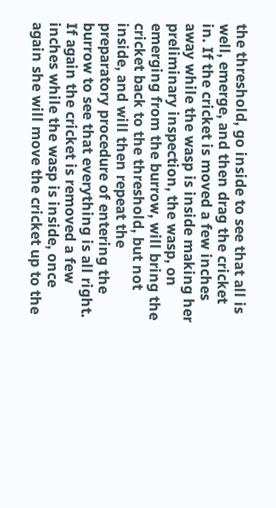the threshold, go inside to see that all is well, emerge, and then drag the cricket in. If the cricket is moved a few inches away while the wasp is inside making her preliminary inspection, the wasp, on emerging from the burrow, will bring the cricket back to the threshold, but not inside, and will then repeat the preparatory procedure of entering the burrow to see that everything is all right. If again the cricket is removed a few inches while the wasp is inside, once again she will move the cricket up to the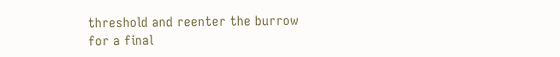threshold and reenter the burrow for a final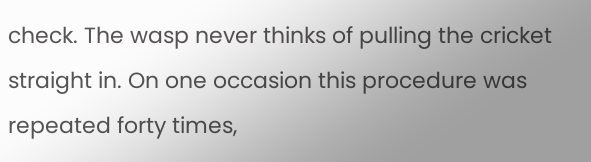check. The wasp never thinks of pulling the cricket straight in. On one occasion this procedure was repeated forty times,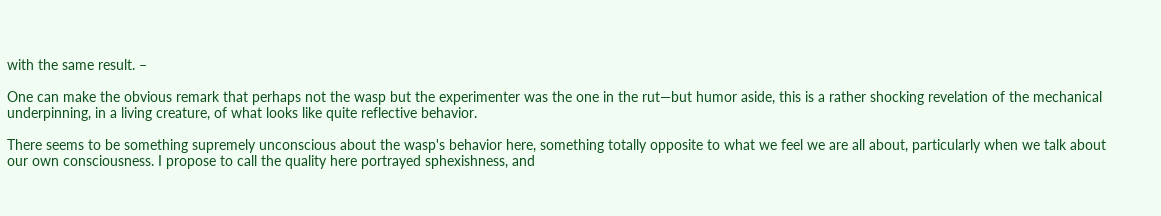with the same result. –

One can make the obvious remark that perhaps not the wasp but the experimenter was the one in the rut—but humor aside, this is a rather shocking revelation of the mechanical underpinning, in a living creature, of what looks like quite reflective behavior.

There seems to be something supremely unconscious about the wasp's behavior here, something totally opposite to what we feel we are all about, particularly when we talk about our own consciousness. I propose to call the quality here portrayed sphexishness, and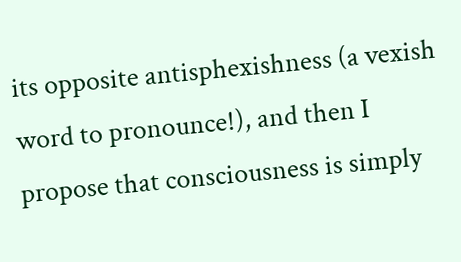its opposite antisphexishness (a vexish word to pronounce!), and then I propose that consciousness is simply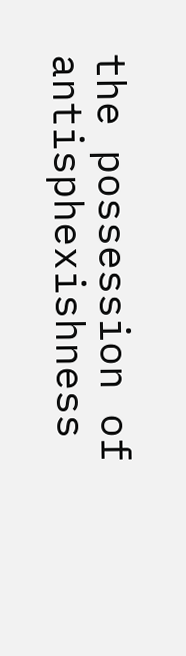the possession of antisphexishness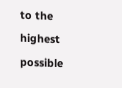to the highest possible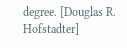degree. [Douglas R. Hofstadter]